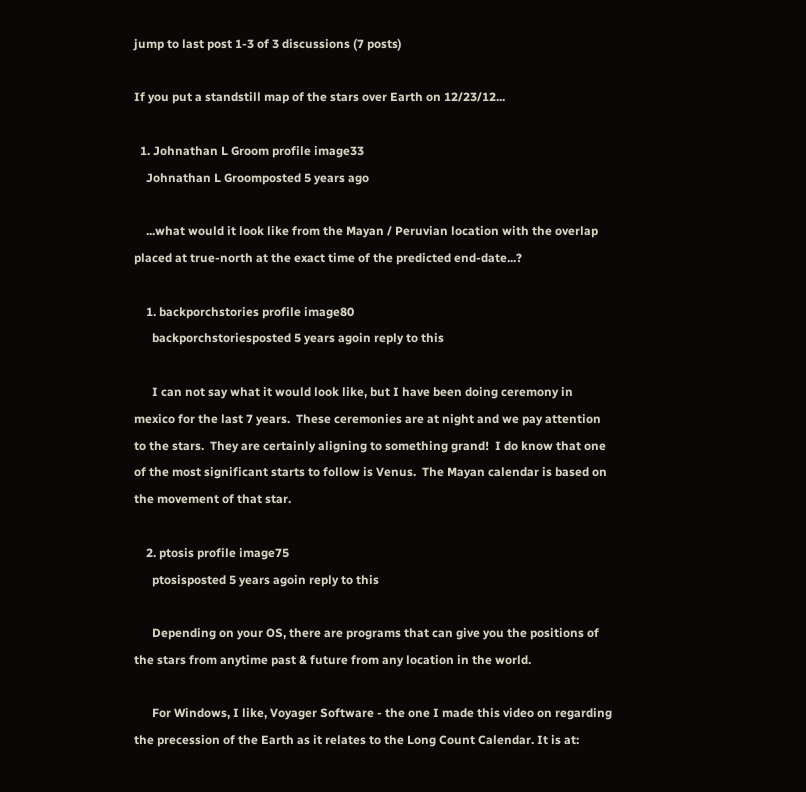jump to last post 1-3 of 3 discussions (7 posts)

If you put a standstill map of the stars over Earth on 12/23/12...

  1. Johnathan L Groom profile image33
    Johnathan L Groomposted 5 years ago

    ...what would it look like from the Mayan / Peruvian location with the overlap placed at true-north at the exact time of the predicted end-date...?

    1. backporchstories profile image80
      backporchstoriesposted 5 years agoin reply to this

      I can not say what it would look like, but I have been doing ceremony in mexico for the last 7 years.  These ceremonies are at night and we pay attention to the stars.  They are certainly aligning to something grand!  I do know that one of the most significant starts to follow is Venus.  The Mayan calendar is based on the movement of that star.

    2. ptosis profile image75
      ptosisposted 5 years agoin reply to this

      Depending on your OS, there are programs that can give you the positions of the stars from anytime past & future from any location in the world.

      For Windows, I like, Voyager Software - the one I made this video on regarding the precession of the Earth as it relates to the Long Count Calendar. It is at: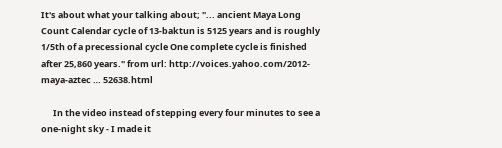It's about what your talking about; "... ancient Maya Long Count Calendar cycle of 13-baktun is 5125 years and is roughly 1/5th of a precessional cycle One complete cycle is finished after 25,860 years." from url: http://voices.yahoo.com/2012-maya-aztec … 52638.html

      In the video instead of stepping every four minutes to see a one-night sky - I made it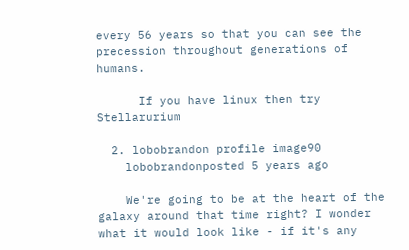every 56 years so that you can see the precession throughout generations of humans.

      If you have linux then try Stellarurium

  2. lobobrandon profile image90
    lobobrandonposted 5 years ago

    We're going to be at the heart of the galaxy around that time right? I wonder what it would look like - if it's any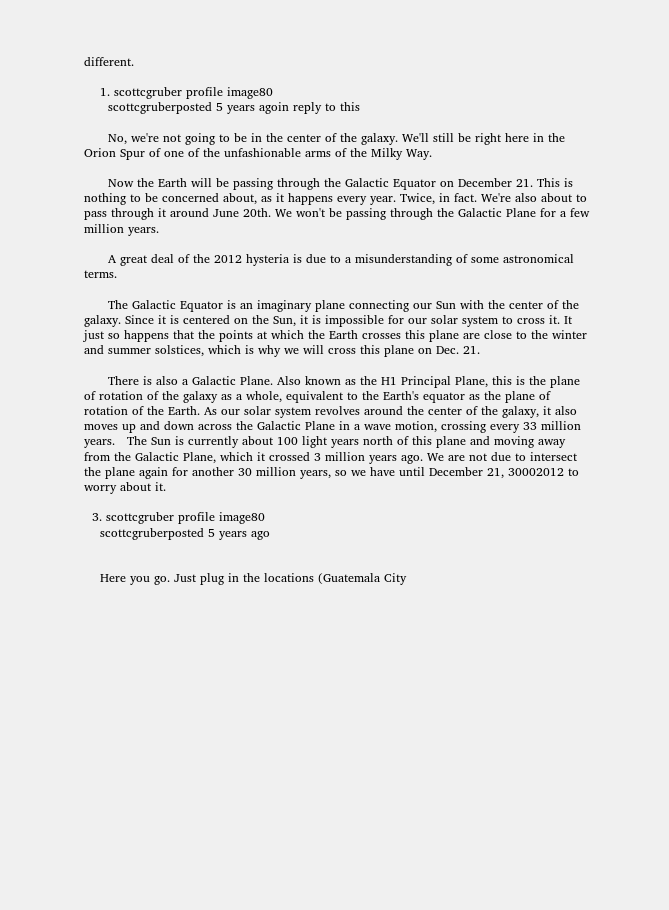different.

    1. scottcgruber profile image80
      scottcgruberposted 5 years agoin reply to this

      No, we're not going to be in the center of the galaxy. We'll still be right here in the Orion Spur of one of the unfashionable arms of the Milky Way.

      Now the Earth will be passing through the Galactic Equator on December 21. This is nothing to be concerned about, as it happens every year. Twice, in fact. We're also about to pass through it around June 20th. We won't be passing through the Galactic Plane for a few million years.

      A great deal of the 2012 hysteria is due to a misunderstanding of some astronomical terms.

      The Galactic Equator is an imaginary plane connecting our Sun with the center of the galaxy. Since it is centered on the Sun, it is impossible for our solar system to cross it. It just so happens that the points at which the Earth crosses this plane are close to the winter and summer solstices, which is why we will cross this plane on Dec. 21.

      There is also a Galactic Plane. Also known as the H1 Principal Plane, this is the plane of rotation of the galaxy as a whole, equivalent to the Earth's equator as the plane of rotation of the Earth. As our solar system revolves around the center of the galaxy, it also moves up and down across the Galactic Plane in a wave motion, crossing every 33 million years.   The Sun is currently about 100 light years north of this plane and moving away from the Galactic Plane, which it crossed 3 million years ago. We are not due to intersect the plane again for another 30 million years, so we have until December 21, 30002012 to worry about it.

  3. scottcgruber profile image80
    scottcgruberposted 5 years ago


    Here you go. Just plug in the locations (Guatemala City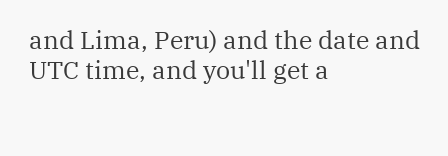and Lima, Peru) and the date and UTC time, and you'll get a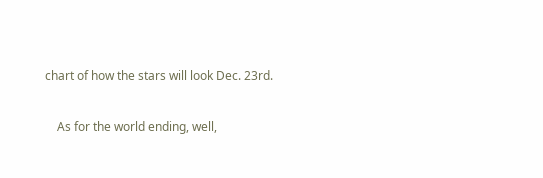chart of how the stars will look Dec. 23rd.

    As for the world ending, well,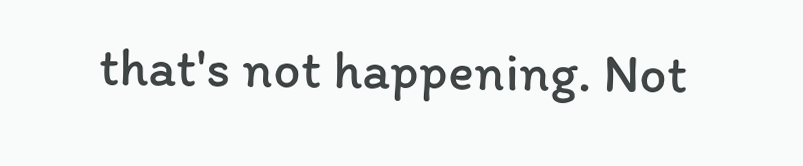that's not happening. Not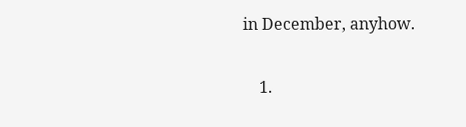in December, anyhow.

    1.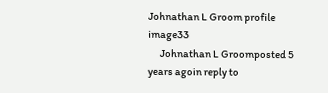Johnathan L Groom profile image33
      Johnathan L Groomposted 5 years agoin reply to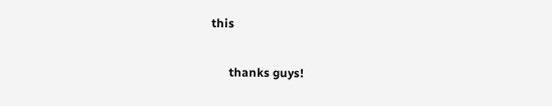this

      thanks guys!